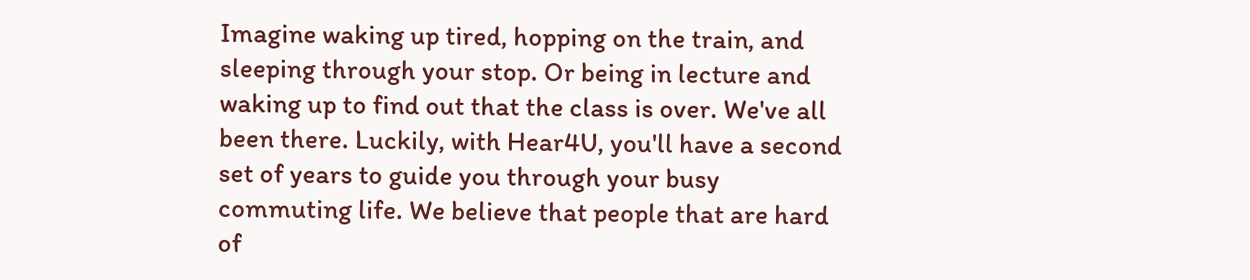Imagine waking up tired, hopping on the train, and sleeping through your stop. Or being in lecture and waking up to find out that the class is over. We've all been there. Luckily, with Hear4U, you'll have a second set of years to guide you through your busy commuting life. We believe that people that are hard of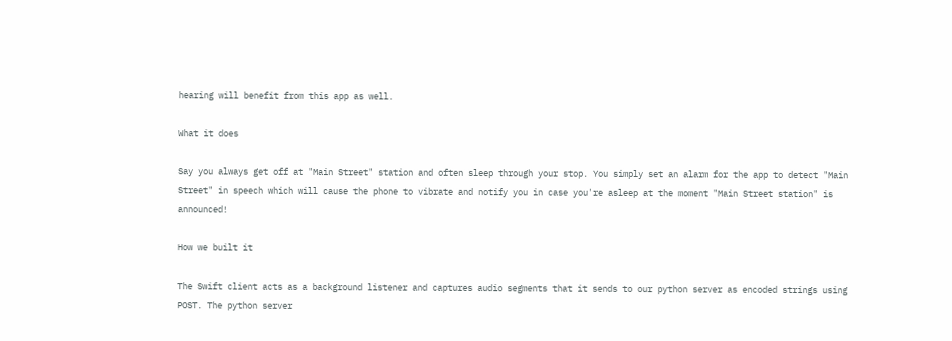hearing will benefit from this app as well.

What it does

Say you always get off at "Main Street" station and often sleep through your stop. You simply set an alarm for the app to detect "Main Street" in speech which will cause the phone to vibrate and notify you in case you're asleep at the moment "Main Street station" is announced!

How we built it

The Swift client acts as a background listener and captures audio segments that it sends to our python server as encoded strings using POST. The python server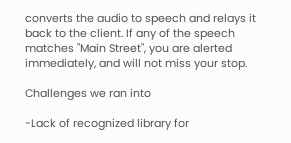converts the audio to speech and relays it back to the client. If any of the speech matches "Main Street", you are alerted immediately, and will not miss your stop.

Challenges we ran into

-Lack of recognized library for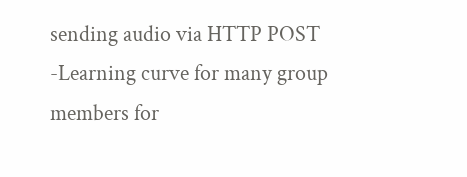sending audio via HTTP POST -Learning curve for many group members for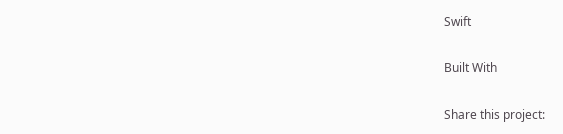Swift

Built With

Share this project: